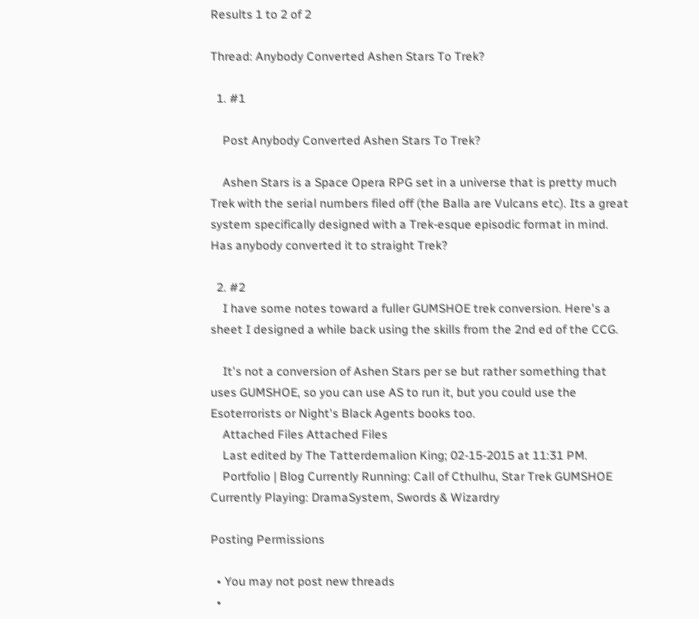Results 1 to 2 of 2

Thread: Anybody Converted Ashen Stars To Trek?

  1. #1

    Post Anybody Converted Ashen Stars To Trek?

    Ashen Stars is a Space Opera RPG set in a universe that is pretty much Trek with the serial numbers filed off (the Balla are Vulcans etc). Its a great system specifically designed with a Trek-esque episodic format in mind. Has anybody converted it to straight Trek?

  2. #2
    I have some notes toward a fuller GUMSHOE trek conversion. Here's a sheet I designed a while back using the skills from the 2nd ed of the CCG.

    It's not a conversion of Ashen Stars per se but rather something that uses GUMSHOE, so you can use AS to run it, but you could use the Esoterrorists or Night's Black Agents books too.
    Attached Files Attached Files
    Last edited by The Tatterdemalion King; 02-15-2015 at 11:31 PM.
    Portfolio | Blog Currently Running: Call of Cthulhu, Star Trek GUMSHOE Currently Playing: DramaSystem, Swords & Wizardry

Posting Permissions

  • You may not post new threads
  •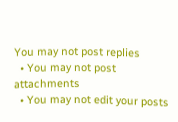You may not post replies
  • You may not post attachments
  • You may not edit your posts